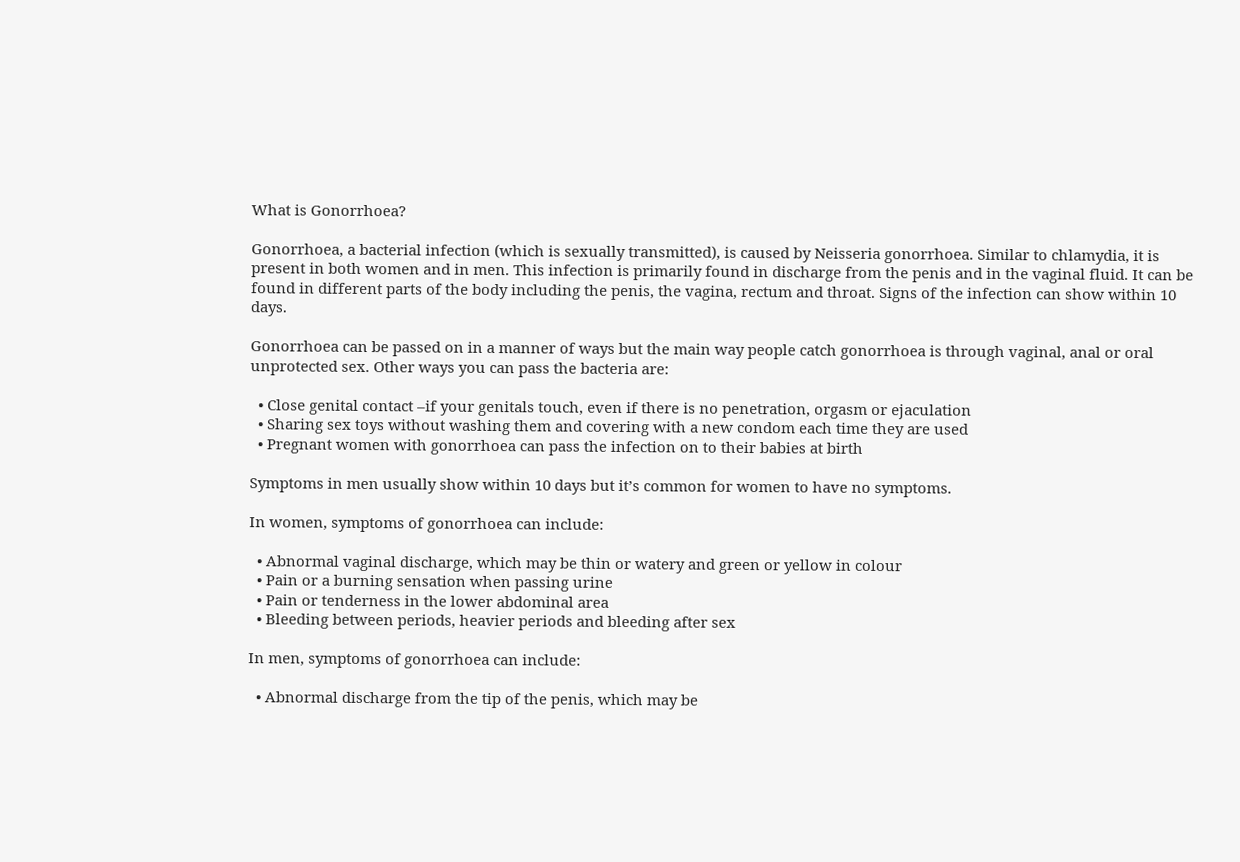What is Gonorrhoea?

Gonorrhoea, a bacterial infection (which is sexually transmitted), is caused by Neisseria gonorrhoea. Similar to chlamydia, it is present in both women and in men. This infection is primarily found in discharge from the penis and in the vaginal fluid. It can be found in different parts of the body including the penis, the vagina, rectum and throat. Signs of the infection can show within 10 days.

Gonorrhoea can be passed on in a manner of ways but the main way people catch gonorrhoea is through vaginal, anal or oral unprotected sex. Other ways you can pass the bacteria are:

  • Close genital contact –if your genitals touch, even if there is no penetration, orgasm or ejaculation
  • Sharing sex toys without washing them and covering with a new condom each time they are used
  • Pregnant women with gonorrhoea can pass the infection on to their babies at birth

Symptoms in men usually show within 10 days but it’s common for women to have no symptoms.

In women, symptoms of gonorrhoea can include:

  • Abnormal vaginal discharge, which may be thin or watery and green or yellow in colour
  • Pain or a burning sensation when passing urine
  • Pain or tenderness in the lower abdominal area
  • Bleeding between periods, heavier periods and bleeding after sex

In men, symptoms of gonorrhoea can include:

  • Abnormal discharge from the tip of the penis, which may be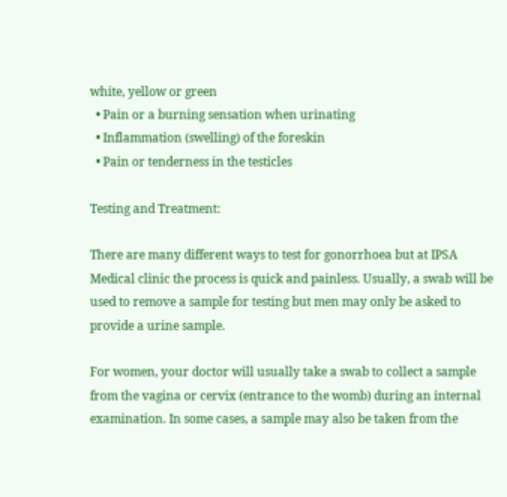white, yellow or green
  • Pain or a burning sensation when urinating
  • Inflammation (swelling) of the foreskin
  • Pain or tenderness in the testicles

Testing and Treatment:

There are many different ways to test for gonorrhoea but at IPSA Medical clinic the process is quick and painless. Usually, a swab will be used to remove a sample for testing but men may only be asked to provide a urine sample.

For women, your doctor will usually take a swab to collect a sample from the vagina or cervix (entrance to the womb) during an internal examination. In some cases, a sample may also be taken from the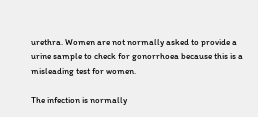urethra. Women are not normally asked to provide a urine sample to check for gonorrhoea because this is a misleading test for women.

The infection is normally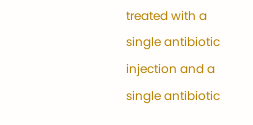treated with a single antibiotic injection and a single antibiotic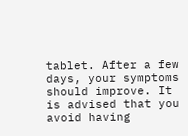tablet. After a few days, your symptoms should improve. It is advised that you avoid having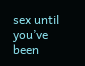sex until you’ve been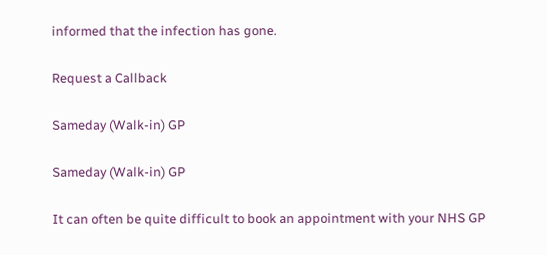informed that the infection has gone.

Request a Callback

Sameday (Walk-in) GP

Sameday (Walk-in) GP

It can often be quite difficult to book an appointment with your NHS GP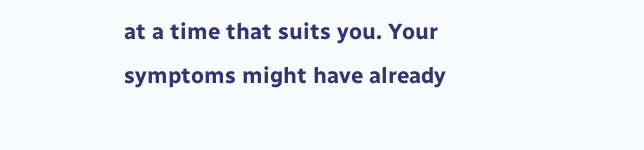at a time that suits you. Your symptoms might have already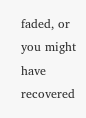faded, or you might have recovered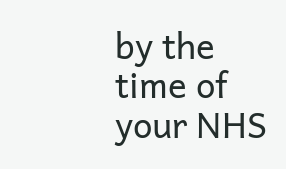by the time of your NHS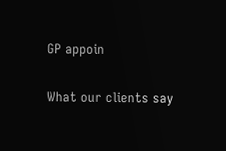GP appoin

What our clients say